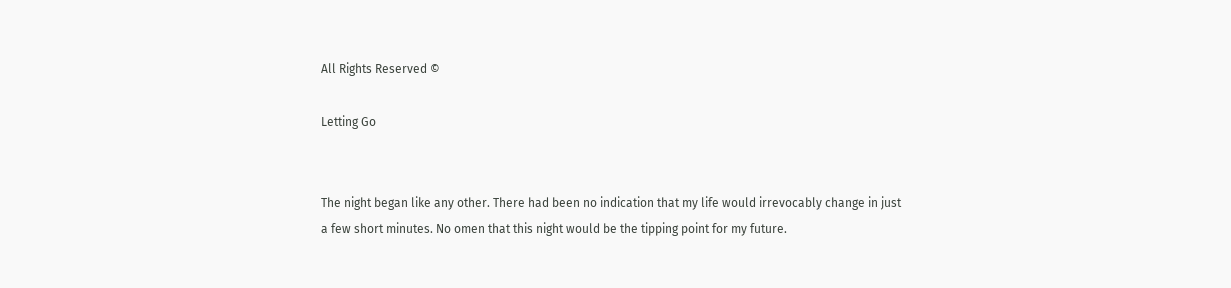All Rights Reserved ©

Letting Go


The night began like any other. There had been no indication that my life would irrevocably change in just a few short minutes. No omen that this night would be the tipping point for my future.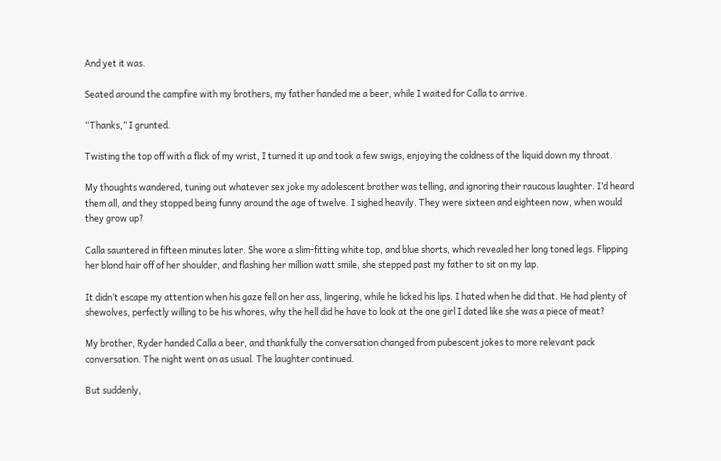And yet it was.

Seated around the campfire with my brothers, my father handed me a beer, while I waited for Calla to arrive.

“Thanks,” I grunted.

Twisting the top off with a flick of my wrist, I turned it up and took a few swigs, enjoying the coldness of the liquid down my throat.

My thoughts wandered, tuning out whatever sex joke my adolescent brother was telling, and ignoring their raucous laughter. I’d heard them all, and they stopped being funny around the age of twelve. I sighed heavily. They were sixteen and eighteen now, when would they grow up?

Calla sauntered in fifteen minutes later. She wore a slim-fitting white top, and blue shorts, which revealed her long toned legs. Flipping her blond hair off of her shoulder, and flashing her million watt smile, she stepped past my father to sit on my lap.

It didn’t escape my attention when his gaze fell on her ass, lingering, while he licked his lips. I hated when he did that. He had plenty of shewolves, perfectly willing to be his whores, why the hell did he have to look at the one girl I dated like she was a piece of meat?

My brother, Ryder handed Calla a beer, and thankfully the conversation changed from pubescent jokes to more relevant pack conversation. The night went on as usual. The laughter continued.

But suddenly,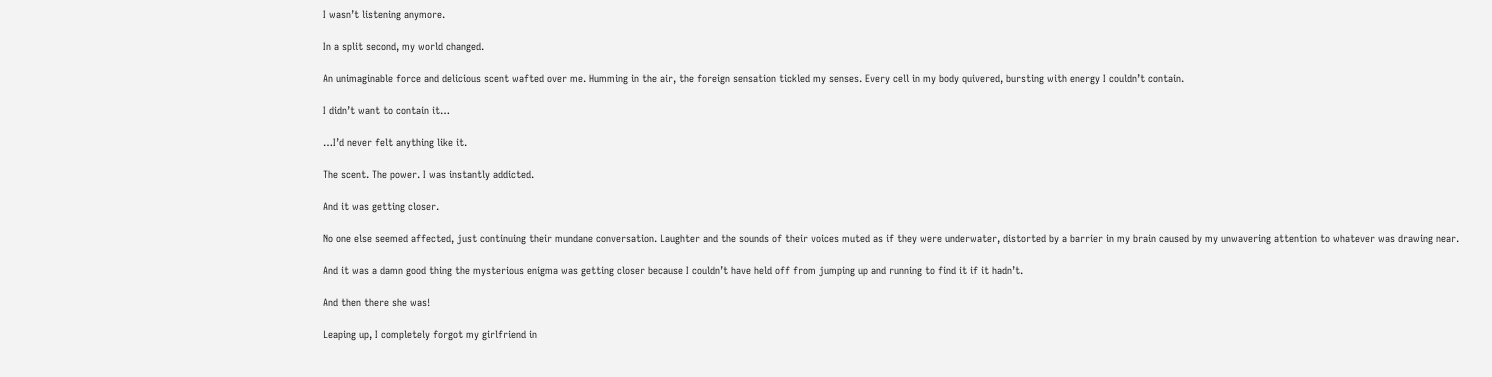I wasn’t listening anymore.

In a split second, my world changed.

An unimaginable force and delicious scent wafted over me. Humming in the air, the foreign sensation tickled my senses. Every cell in my body quivered, bursting with energy I couldn’t contain.

I didn’t want to contain it…

…I’d never felt anything like it.

The scent. The power. I was instantly addicted.

And it was getting closer.

No one else seemed affected, just continuing their mundane conversation. Laughter and the sounds of their voices muted as if they were underwater, distorted by a barrier in my brain caused by my unwavering attention to whatever was drawing near.

And it was a damn good thing the mysterious enigma was getting closer because I couldn’t have held off from jumping up and running to find it if it hadn’t.

And then there she was!

Leaping up, I completely forgot my girlfriend in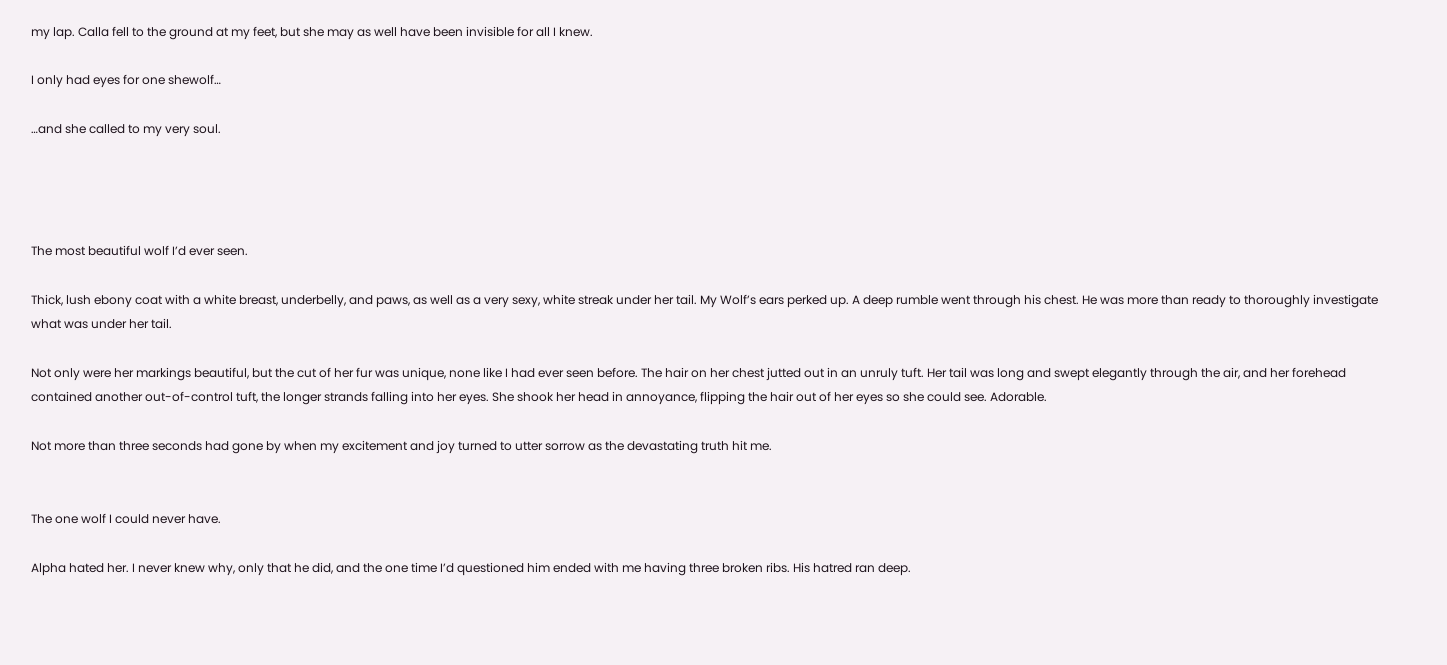my lap. Calla fell to the ground at my feet, but she may as well have been invisible for all I knew.

I only had eyes for one shewolf…

…and she called to my very soul.




The most beautiful wolf I’d ever seen.

Thick, lush ebony coat with a white breast, underbelly, and paws, as well as a very sexy, white streak under her tail. My Wolf’s ears perked up. A deep rumble went through his chest. He was more than ready to thoroughly investigate what was under her tail.

Not only were her markings beautiful, but the cut of her fur was unique, none like I had ever seen before. The hair on her chest jutted out in an unruly tuft. Her tail was long and swept elegantly through the air, and her forehead contained another out-of-control tuft, the longer strands falling into her eyes. She shook her head in annoyance, flipping the hair out of her eyes so she could see. Adorable.

Not more than three seconds had gone by when my excitement and joy turned to utter sorrow as the devastating truth hit me.


The one wolf I could never have.

Alpha hated her. I never knew why, only that he did, and the one time I’d questioned him ended with me having three broken ribs. His hatred ran deep.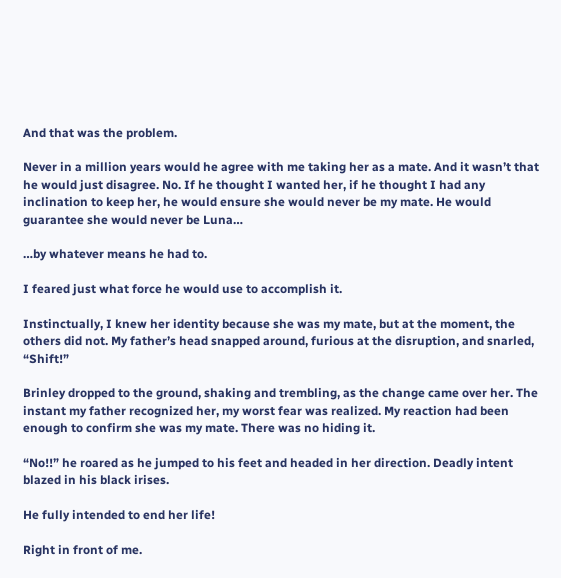And that was the problem.

Never in a million years would he agree with me taking her as a mate. And it wasn’t that he would just disagree. No. If he thought I wanted her, if he thought I had any inclination to keep her, he would ensure she would never be my mate. He would guarantee she would never be Luna…

…by whatever means he had to.

I feared just what force he would use to accomplish it.

Instinctually, I knew her identity because she was my mate, but at the moment, the others did not. My father’s head snapped around, furious at the disruption, and snarled, “Shift!”

Brinley dropped to the ground, shaking and trembling, as the change came over her. The instant my father recognized her, my worst fear was realized. My reaction had been enough to confirm she was my mate. There was no hiding it.

“No!!” he roared as he jumped to his feet and headed in her direction. Deadly intent blazed in his black irises.

He fully intended to end her life!

Right in front of me.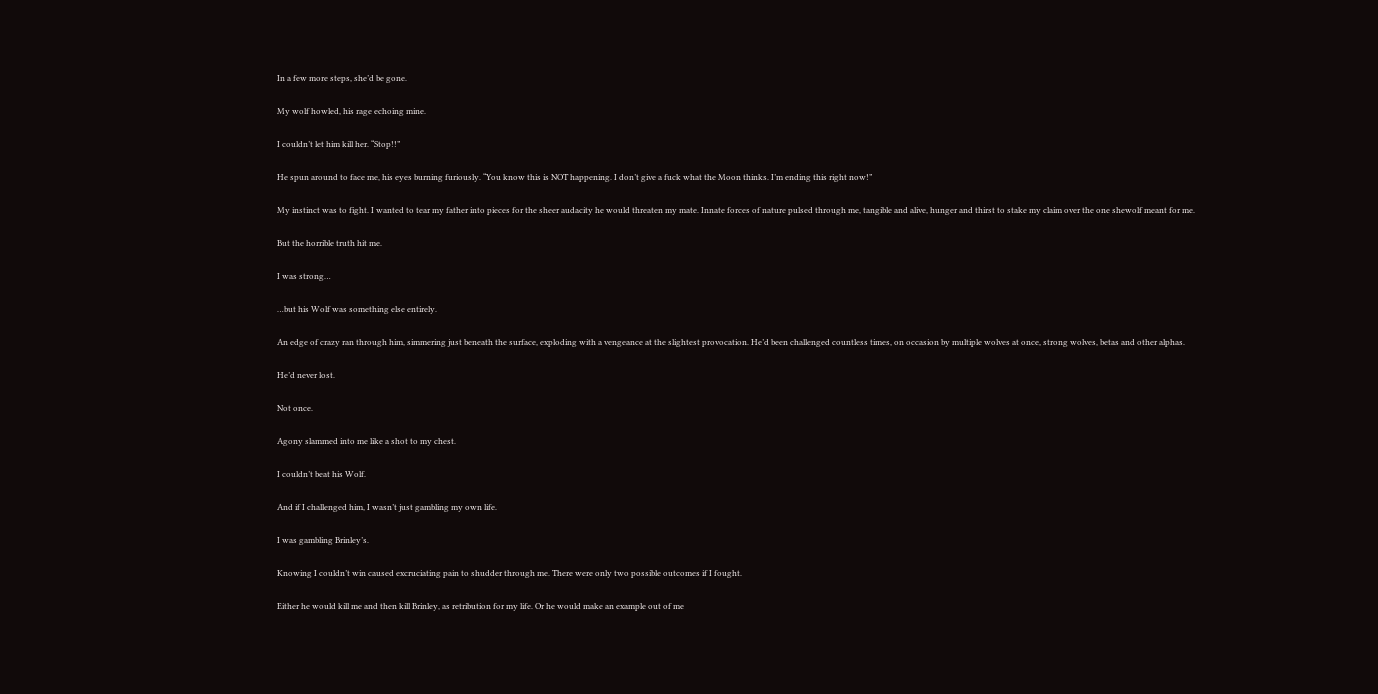In a few more steps, she’d be gone.

My wolf howled, his rage echoing mine.

I couldn’t let him kill her. “Stop!!”

He spun around to face me, his eyes burning furiously. “You know this is NOT happening. I don’t give a fuck what the Moon thinks. I’m ending this right now!”

My instinct was to fight. I wanted to tear my father into pieces for the sheer audacity he would threaten my mate. Innate forces of nature pulsed through me, tangible and alive, hunger and thirst to stake my claim over the one shewolf meant for me.

But the horrible truth hit me.

I was strong…

…but his Wolf was something else entirely.

An edge of crazy ran through him, simmering just beneath the surface, exploding with a vengeance at the slightest provocation. He’d been challenged countless times, on occasion by multiple wolves at once, strong wolves, betas and other alphas.

He’d never lost.

Not once.

Agony slammed into me like a shot to my chest.

I couldn’t beat his Wolf.

And if I challenged him, I wasn’t just gambling my own life.

I was gambling Brinley’s.

Knowing I couldn’t win caused excruciating pain to shudder through me. There were only two possible outcomes if I fought.

Either he would kill me and then kill Brinley, as retribution for my life. Or he would make an example out of me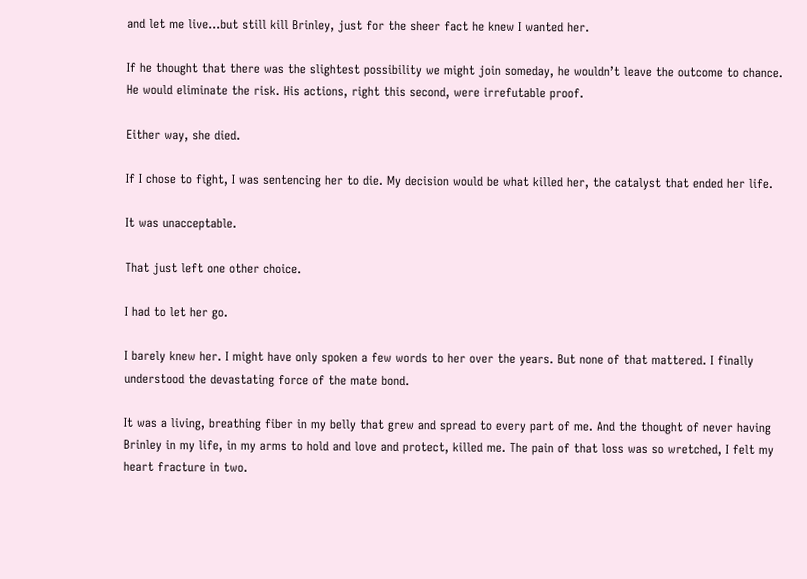and let me live...but still kill Brinley, just for the sheer fact he knew I wanted her.

If he thought that there was the slightest possibility we might join someday, he wouldn’t leave the outcome to chance. He would eliminate the risk. His actions, right this second, were irrefutable proof.

Either way, she died.

If I chose to fight, I was sentencing her to die. My decision would be what killed her, the catalyst that ended her life.

It was unacceptable.

That just left one other choice.

I had to let her go.

I barely knew her. I might have only spoken a few words to her over the years. But none of that mattered. I finally understood the devastating force of the mate bond.

It was a living, breathing fiber in my belly that grew and spread to every part of me. And the thought of never having Brinley in my life, in my arms to hold and love and protect, killed me. The pain of that loss was so wretched, I felt my heart fracture in two.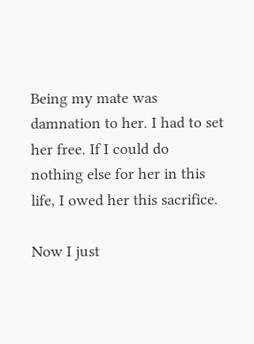Being my mate was damnation to her. I had to set her free. If I could do nothing else for her in this life, I owed her this sacrifice.

Now I just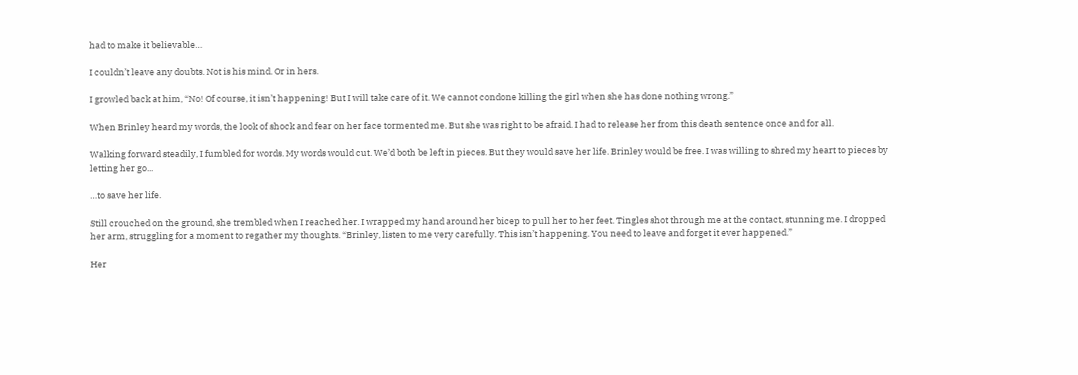had to make it believable…

I couldn’t leave any doubts. Not is his mind. Or in hers.

I growled back at him, “No! Of course, it isn’t happening! But I will take care of it. We cannot condone killing the girl when she has done nothing wrong.”

When Brinley heard my words, the look of shock and fear on her face tormented me. But she was right to be afraid. I had to release her from this death sentence once and for all.

Walking forward steadily, I fumbled for words. My words would cut. We’d both be left in pieces. But they would save her life. Brinley would be free. I was willing to shred my heart to pieces by letting her go...

…to save her life.

Still crouched on the ground, she trembled when I reached her. I wrapped my hand around her bicep to pull her to her feet. Tingles shot through me at the contact, stunning me. I dropped her arm, struggling for a moment to regather my thoughts. “Brinley, listen to me very carefully. This isn’t happening. You need to leave and forget it ever happened.”

Her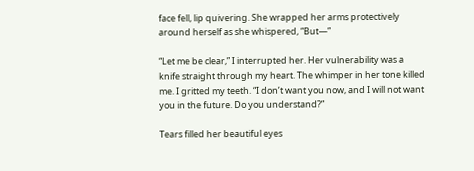face fell, lip quivering. She wrapped her arms protectively around herself as she whispered, “But—”

“Let me be clear,” I interrupted her. Her vulnerability was a knife straight through my heart. The whimper in her tone killed me. I gritted my teeth. “I don’t want you now, and I will not want you in the future. Do you understand?”

Tears filled her beautiful eyes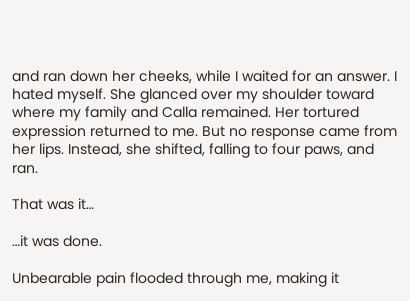and ran down her cheeks, while I waited for an answer. I hated myself. She glanced over my shoulder toward where my family and Calla remained. Her tortured expression returned to me. But no response came from her lips. Instead, she shifted, falling to four paws, and ran.

That was it…

…it was done.

Unbearable pain flooded through me, making it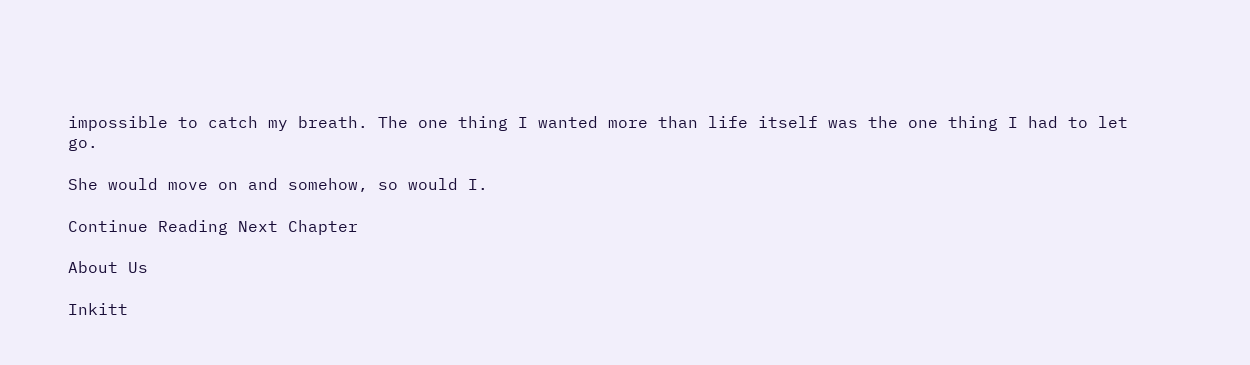impossible to catch my breath. The one thing I wanted more than life itself was the one thing I had to let go.

She would move on and somehow, so would I.

Continue Reading Next Chapter

About Us

Inkitt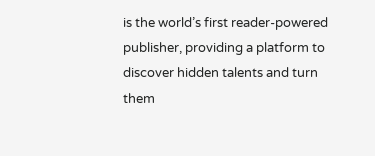is the world’s first reader-powered publisher, providing a platform to discover hidden talents and turn them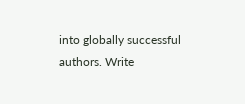into globally successful authors. Write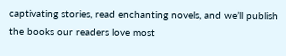captivating stories, read enchanting novels, and we’ll publish the books our readers love most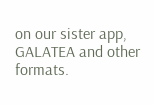on our sister app, GALATEA and other formats.